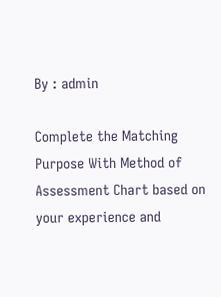By : admin

Complete the Matching Purpose With Method of Assessment Chart based on your experience and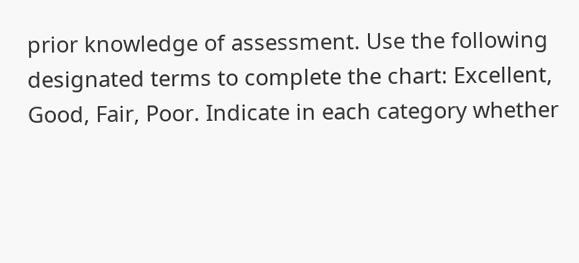prior knowledge of assessment. Use the following designated terms to complete the chart: Excellent, Good, Fair, Poor. Indicate in each category whether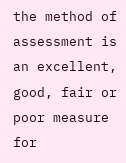the method of assessment is an excellent, good, fair or poor measure for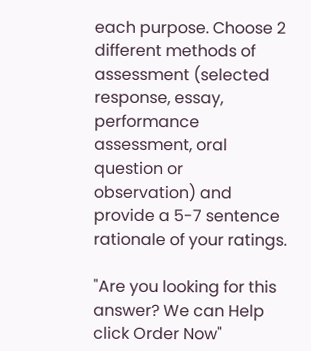each purpose. Choose 2 different methods of assessment (selected response, essay, performance assessment, oral question or observation) and provide a 5-7 sentence rationale of your ratings.

"Are you looking for this answer? We can Help click Order Now"